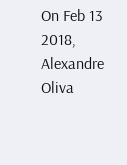On Feb 13 2018, Alexandre Oliva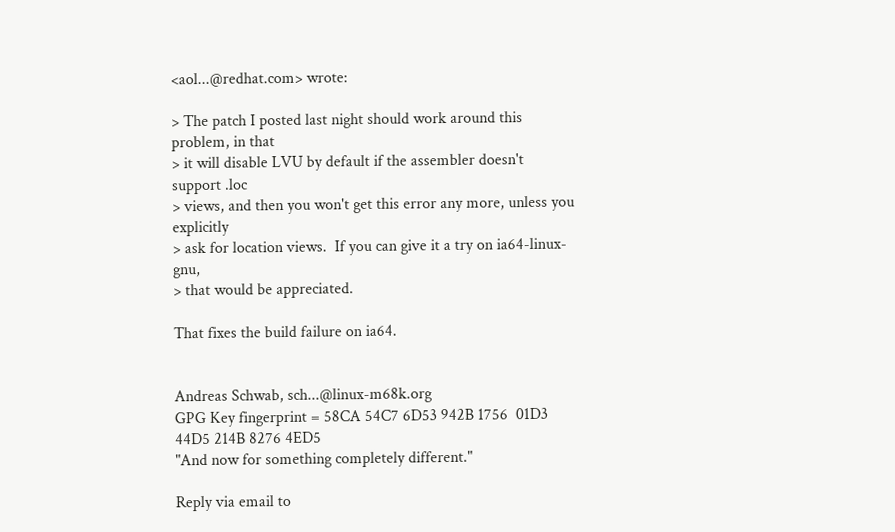<aol...@redhat.com> wrote:

> The patch I posted last night should work around this problem, in that
> it will disable LVU by default if the assembler doesn't support .loc
> views, and then you won't get this error any more, unless you explicitly
> ask for location views.  If you can give it a try on ia64-linux-gnu,
> that would be appreciated.

That fixes the build failure on ia64.


Andreas Schwab, sch...@linux-m68k.org
GPG Key fingerprint = 58CA 54C7 6D53 942B 1756  01D3 44D5 214B 8276 4ED5
"And now for something completely different."

Reply via email to